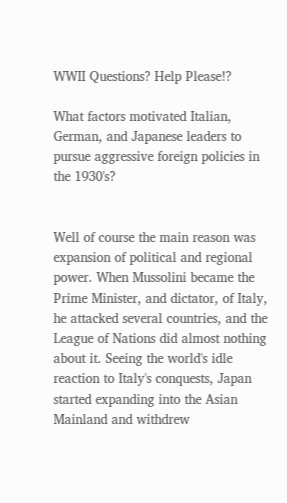WWII Questions? Help Please!?

What factors motivated Italian, German, and Japanese leaders to pursue aggressive foreign policies in the 1930's?


Well of course the main reason was expansion of political and regional power. When Mussolini became the Prime Minister, and dictator, of Italy, he attacked several countries, and the League of Nations did almost nothing about it. Seeing the world's idle reaction to Italy's conquests, Japan started expanding into the Asian Mainland and withdrew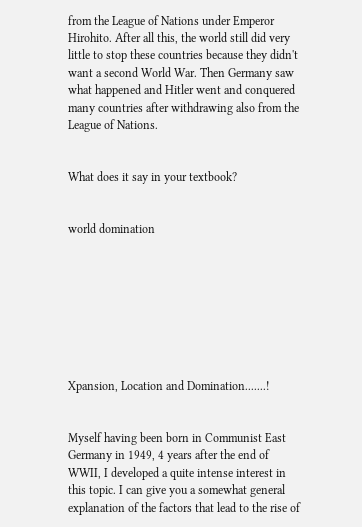from the League of Nations under Emperor Hirohito. After all this, the world still did very little to stop these countries because they didn't want a second World War. Then Germany saw what happened and Hitler went and conquered many countries after withdrawing also from the League of Nations.


What does it say in your textbook?


world domination








Xpansion, Location and Domination.......!


Myself having been born in Communist East Germany in 1949, 4 years after the end of WWII, I developed a quite intense interest in this topic. I can give you a somewhat general explanation of the factors that lead to the rise of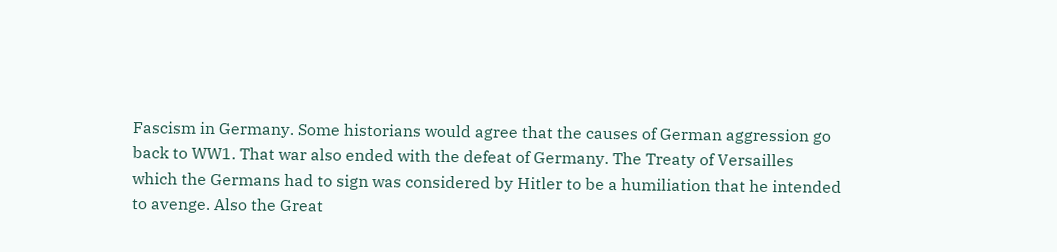Fascism in Germany. Some historians would agree that the causes of German aggression go back to WW1. That war also ended with the defeat of Germany. The Treaty of Versailles which the Germans had to sign was considered by Hitler to be a humiliation that he intended to avenge. Also the Great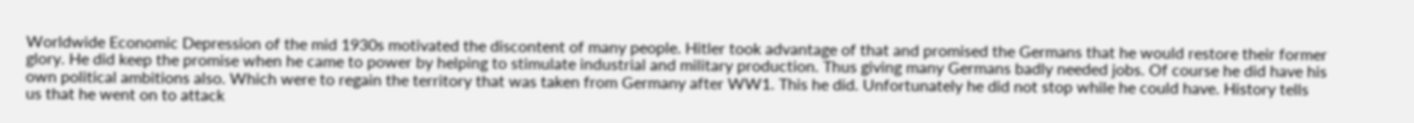Worldwide Economic Depression of the mid 1930s motivated the discontent of many people. Hitler took advantage of that and promised the Germans that he would restore their former glory. He did keep the promise when he came to power by helping to stimulate industrial and military production. Thus giving many Germans badly needed jobs. Of course he did have his own political ambitions also. Which were to regain the territory that was taken from Germany after WW1. This he did. Unfortunately he did not stop while he could have. History tells us that he went on to attack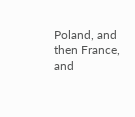Poland, and then France, and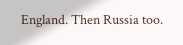England. Then Russia too.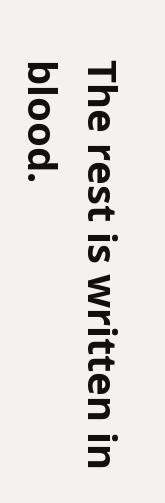The rest is written in blood.